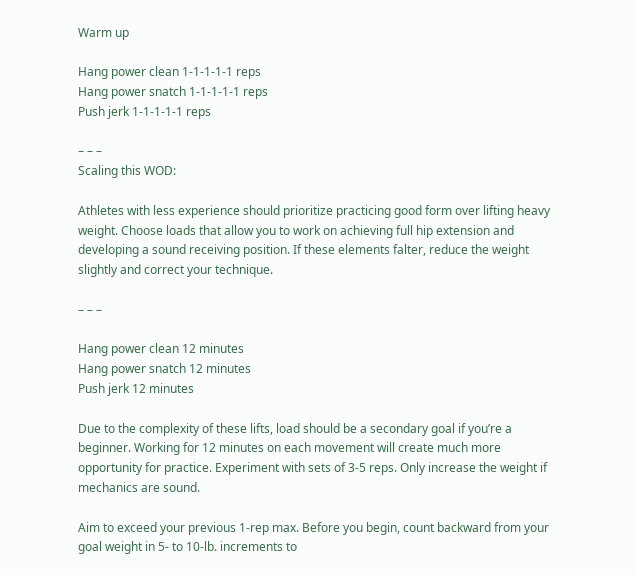Warm up

Hang power clean 1-1-1-1-1 reps
Hang power snatch 1-1-1-1-1 reps
Push jerk 1-1-1-1-1 reps

– – –
Scaling this WOD:

Athletes with less experience should prioritize practicing good form over lifting heavy weight. Choose loads that allow you to work on achieving full hip extension and developing a sound receiving position. If these elements falter, reduce the weight slightly and correct your technique.

– – –

Hang power clean 12 minutes
Hang power snatch 12 minutes
Push jerk 12 minutes

Due to the complexity of these lifts, load should be a secondary goal if you’re a beginner. Working for 12 minutes on each movement will create much more opportunity for practice. Experiment with sets of 3-5 reps. Only increase the weight if mechanics are sound.

Aim to exceed your previous 1-rep max. Before you begin, count backward from your goal weight in 5- to 10-lb. increments to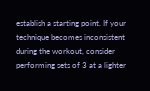establish a starting point. If your technique becomes inconsistent during the workout, consider performing sets of 3 at a lighter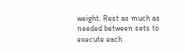weight. Rest as much as needed between sets to execute each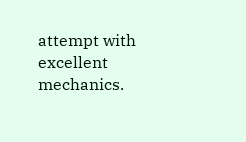attempt with excellent mechanics.